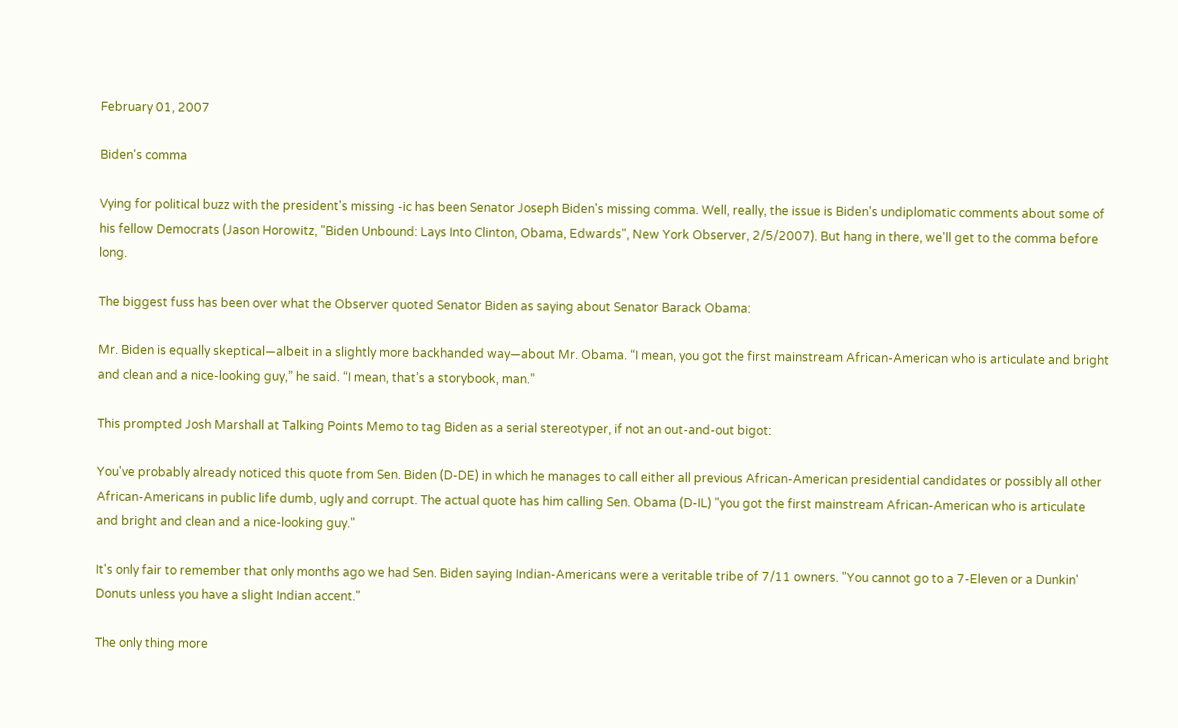February 01, 2007

Biden's comma

Vying for political buzz with the president's missing -ic has been Senator Joseph Biden's missing comma. Well, really, the issue is Biden's undiplomatic comments about some of his fellow Democrats (Jason Horowitz, "Biden Unbound: Lays Into Clinton, Obama, Edwards", New York Observer, 2/5/2007). But hang in there, we'll get to the comma before long.

The biggest fuss has been over what the Observer quoted Senator Biden as saying about Senator Barack Obama:

Mr. Biden is equally skeptical—albeit in a slightly more backhanded way—about Mr. Obama. “I mean, you got the first mainstream African-American who is articulate and bright and clean and a nice-looking guy,” he said. “I mean, that’s a storybook, man.”

This prompted Josh Marshall at Talking Points Memo to tag Biden as a serial stereotyper, if not an out-and-out bigot:

You've probably already noticed this quote from Sen. Biden (D-DE) in which he manages to call either all previous African-American presidential candidates or possibly all other African-Americans in public life dumb, ugly and corrupt. The actual quote has him calling Sen. Obama (D-IL) "you got the first mainstream African-American who is articulate and bright and clean and a nice-looking guy."

It's only fair to remember that only months ago we had Sen. Biden saying Indian-Americans were a veritable tribe of 7/11 owners. "You cannot go to a 7-Eleven or a Dunkin' Donuts unless you have a slight Indian accent."

The only thing more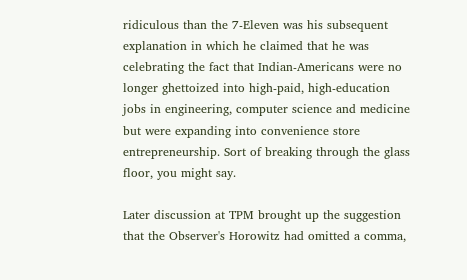ridiculous than the 7-Eleven was his subsequent explanation in which he claimed that he was celebrating the fact that Indian-Americans were no longer ghettoized into high-paid, high-education jobs in engineering, computer science and medicine but were expanding into convenience store entrepreneurship. Sort of breaking through the glass floor, you might say.

Later discussion at TPM brought up the suggestion that the Observer's Horowitz had omitted a comma,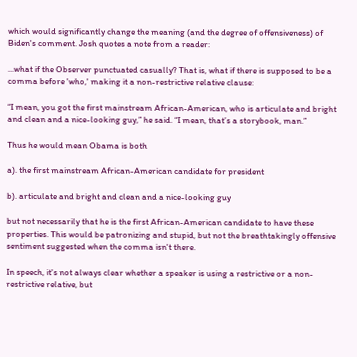which would significantly change the meaning (and the degree of offensiveness) of Biden's comment. Josh quotes a note from a reader:

...what if the Observer punctuated casually? That is, what if there is supposed to be a comma before 'who,' making it a non-restrictive relative clause:

“I mean, you got the first mainstream African-American, who is articulate and bright and clean and a nice-looking guy,” he said. “I mean, that’s a storybook, man.”

Thus he would mean Obama is both

a). the first mainstream African-American candidate for president

b). articulate and bright and clean and a nice-looking guy

but not necessarily that he is the first African-American candidate to have these properties. This would be patronizing and stupid, but not the breathtakingly offensive sentiment suggested when the comma isn't there.

In speech, it's not always clear whether a speaker is using a restrictive or a non-restrictive relative, but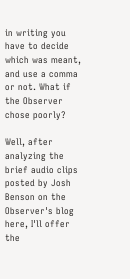in writing you have to decide which was meant, and use a comma or not. What if the Observer chose poorly?

Well, after analyzing the brief audio clips posted by Josh Benson on the Observer's blog here, I'll offer the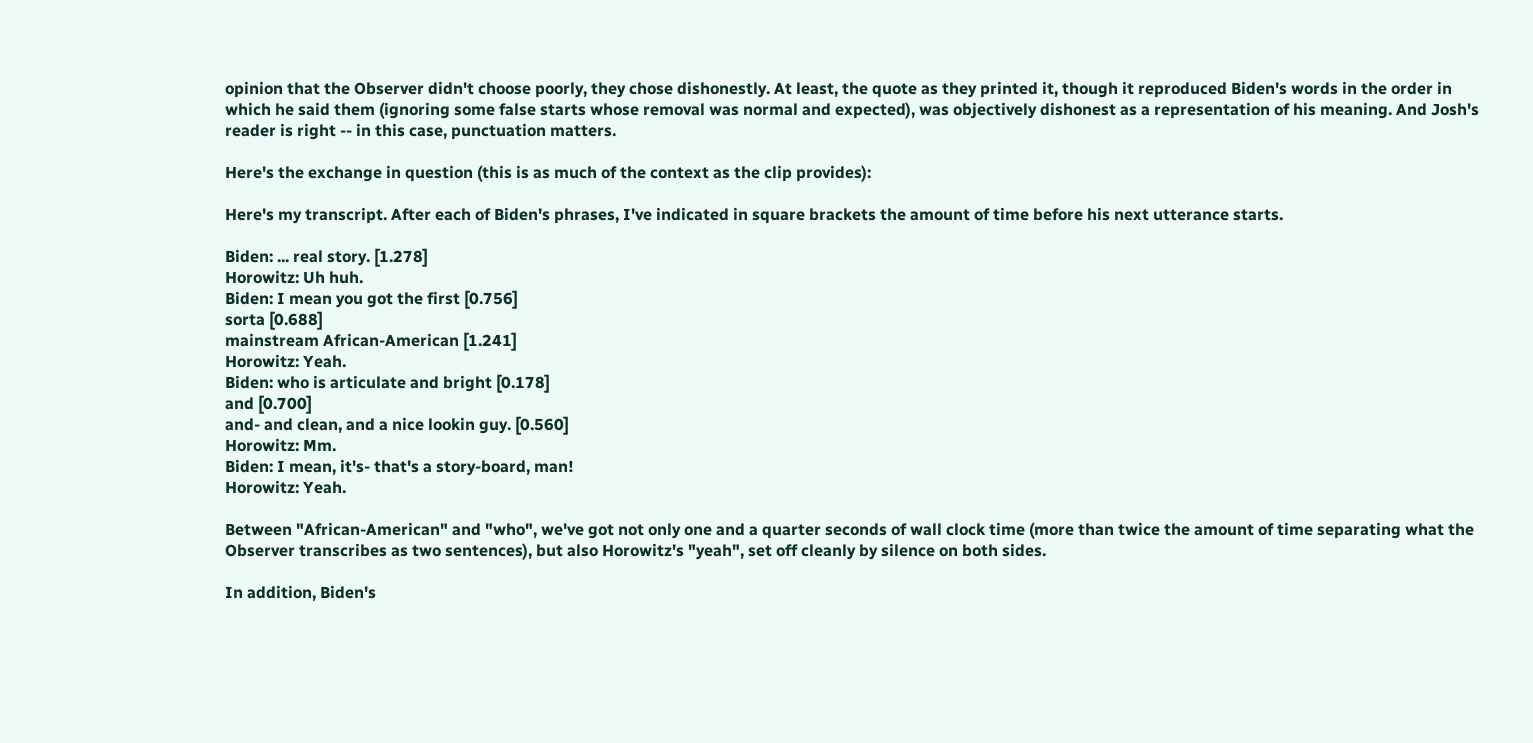opinion that the Observer didn't choose poorly, they chose dishonestly. At least, the quote as they printed it, though it reproduced Biden's words in the order in which he said them (ignoring some false starts whose removal was normal and expected), was objectively dishonest as a representation of his meaning. And Josh's reader is right -- in this case, punctuation matters.

Here's the exchange in question (this is as much of the context as the clip provides):

Here's my transcript. After each of Biden's phrases, I've indicated in square brackets the amount of time before his next utterance starts.

Biden: ... real story. [1.278]
Horowitz: Uh huh.
Biden: I mean you got the first [0.756]
sorta [0.688]
mainstream African-American [1.241]
Horowitz: Yeah.
Biden: who is articulate and bright [0.178]
and [0.700]
and- and clean, and a nice lookin guy. [0.560]
Horowitz: Mm.
Biden: I mean, it's- that's a story-board, man!
Horowitz: Yeah.

Between "African-American" and "who", we've got not only one and a quarter seconds of wall clock time (more than twice the amount of time separating what the Observer transcribes as two sentences), but also Horowitz's "yeah", set off cleanly by silence on both sides.

In addition, Biden's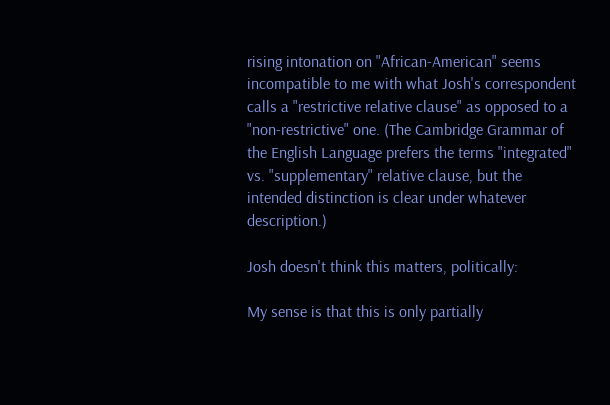rising intonation on "African-American" seems incompatible to me with what Josh's correspondent calls a "restrictive relative clause" as opposed to a "non-restrictive" one. (The Cambridge Grammar of the English Language prefers the terms "integrated" vs. "supplementary" relative clause, but the intended distinction is clear under whatever description.)

Josh doesn't think this matters, politically:

My sense is that this is only partially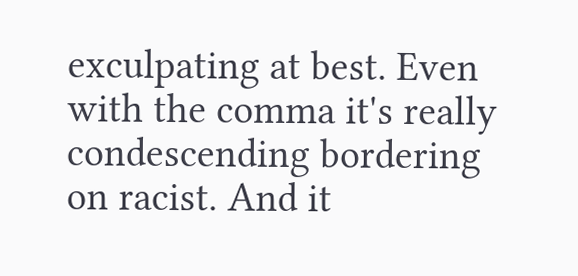exculpating at best. Even with the comma it's really condescending bordering on racist. And it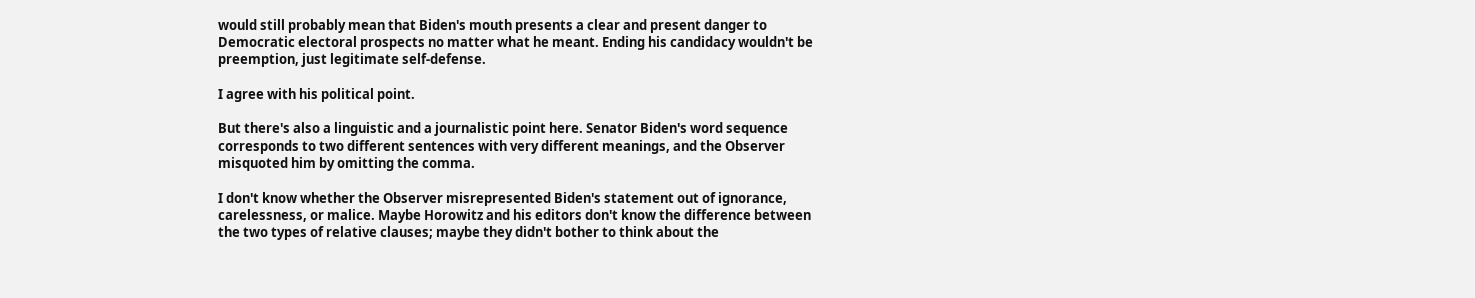would still probably mean that Biden's mouth presents a clear and present danger to Democratic electoral prospects no matter what he meant. Ending his candidacy wouldn't be preemption, just legitimate self-defense.

I agree with his political point.

But there's also a linguistic and a journalistic point here. Senator Biden's word sequence corresponds to two different sentences with very different meanings, and the Observer misquoted him by omitting the comma.

I don't know whether the Observer misrepresented Biden's statement out of ignorance, carelessness, or malice. Maybe Horowitz and his editors don't know the difference between the two types of relative clauses; maybe they didn't bother to think about the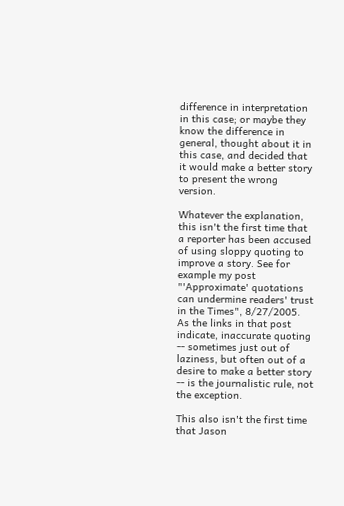difference in interpretation in this case; or maybe they know the difference in general, thought about it in this case, and decided that it would make a better story to present the wrong version.

Whatever the explanation, this isn't the first time that a reporter has been accused of using sloppy quoting to improve a story. See for example my post "'Approximate' quotations can undermine readers' trust in the Times", 8/27/2005. As the links in that post indicate, inaccurate quoting -- sometimes just out of laziness, but often out of a desire to make a better story -- is the journalistic rule, not the exception.

This also isn't the first time that Jason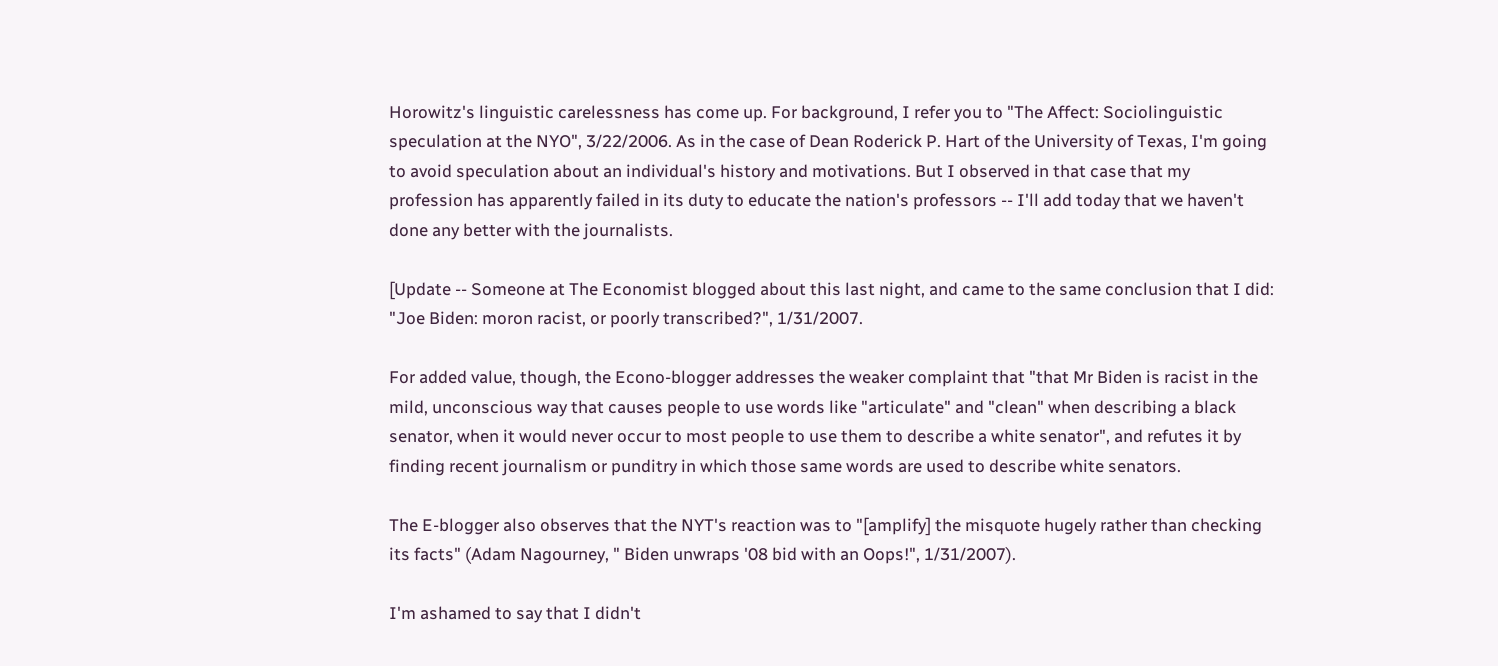Horowitz's linguistic carelessness has come up. For background, I refer you to "The Affect: Sociolinguistic speculation at the NYO", 3/22/2006. As in the case of Dean Roderick P. Hart of the University of Texas, I'm going to avoid speculation about an individual's history and motivations. But I observed in that case that my profession has apparently failed in its duty to educate the nation's professors -- I'll add today that we haven't done any better with the journalists.

[Update -- Someone at The Economist blogged about this last night, and came to the same conclusion that I did: "Joe Biden: moron racist, or poorly transcribed?", 1/31/2007.

For added value, though, the Econo-blogger addresses the weaker complaint that "that Mr Biden is racist in the mild, unconscious way that causes people to use words like "articulate" and "clean" when describing a black senator, when it would never occur to most people to use them to describe a white senator", and refutes it by finding recent journalism or punditry in which those same words are used to describe white senators.

The E-blogger also observes that the NYT's reaction was to "[amplify] the misquote hugely rather than checking its facts" (Adam Nagourney, " Biden unwraps '08 bid with an Oops!", 1/31/2007).

I'm ashamed to say that I didn't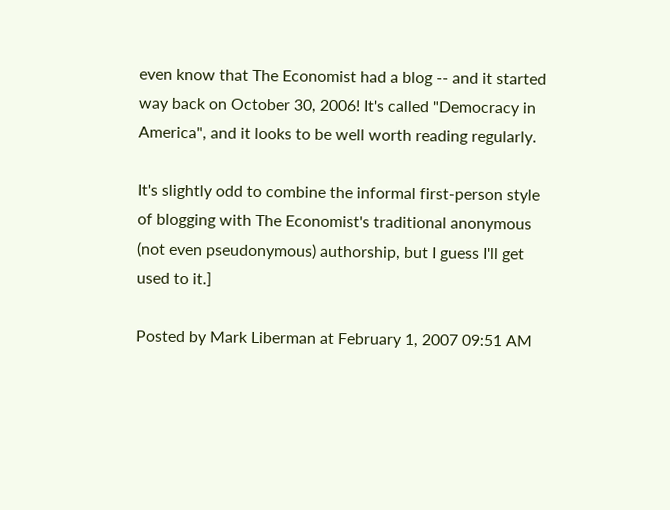even know that The Economist had a blog -- and it started way back on October 30, 2006! It's called "Democracy in America", and it looks to be well worth reading regularly.

It's slightly odd to combine the informal first-person style of blogging with The Economist's traditional anonymous (not even pseudonymous) authorship, but I guess I'll get used to it.]

Posted by Mark Liberman at February 1, 2007 09:51 AM